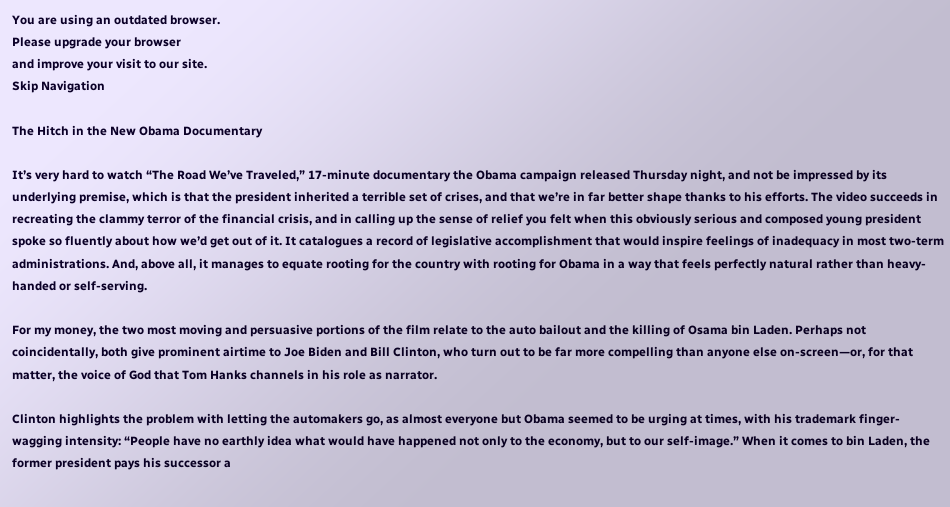You are using an outdated browser.
Please upgrade your browser
and improve your visit to our site.
Skip Navigation

The Hitch in the New Obama Documentary

It’s very hard to watch “The Road We’ve Traveled,” 17-minute documentary the Obama campaign released Thursday night, and not be impressed by its underlying premise, which is that the president inherited a terrible set of crises, and that we’re in far better shape thanks to his efforts. The video succeeds in recreating the clammy terror of the financial crisis, and in calling up the sense of relief you felt when this obviously serious and composed young president spoke so fluently about how we’d get out of it. It catalogues a record of legislative accomplishment that would inspire feelings of inadequacy in most two-term administrations. And, above all, it manages to equate rooting for the country with rooting for Obama in a way that feels perfectly natural rather than heavy-handed or self-serving.

For my money, the two most moving and persuasive portions of the film relate to the auto bailout and the killing of Osama bin Laden. Perhaps not coincidentally, both give prominent airtime to Joe Biden and Bill Clinton, who turn out to be far more compelling than anyone else on-screen—or, for that matter, the voice of God that Tom Hanks channels in his role as narrator.

Clinton highlights the problem with letting the automakers go, as almost everyone but Obama seemed to be urging at times, with his trademark finger-wagging intensity: “People have no earthly idea what would have happened not only to the economy, but to our self-image.” When it comes to bin Laden, the former president pays his successor a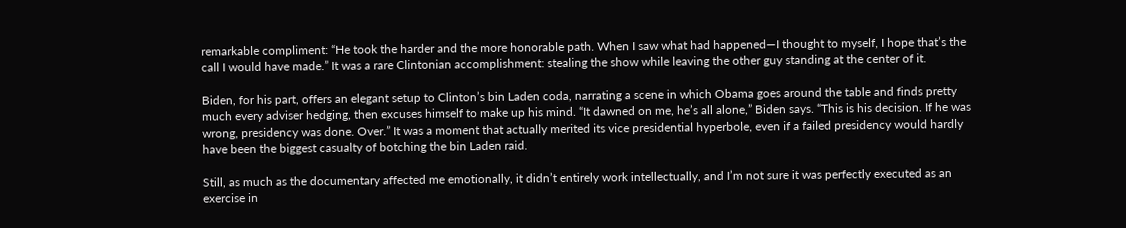remarkable compliment: “He took the harder and the more honorable path. When I saw what had happened—I thought to myself, I hope that’s the call I would have made.” It was a rare Clintonian accomplishment: stealing the show while leaving the other guy standing at the center of it.

Biden, for his part, offers an elegant setup to Clinton’s bin Laden coda, narrating a scene in which Obama goes around the table and finds pretty much every adviser hedging, then excuses himself to make up his mind. “It dawned on me, he’s all alone,” Biden says. “This is his decision. If he was wrong, presidency was done. Over.” It was a moment that actually merited its vice presidential hyperbole, even if a failed presidency would hardly have been the biggest casualty of botching the bin Laden raid.

Still, as much as the documentary affected me emotionally, it didn’t entirely work intellectually, and I’m not sure it was perfectly executed as an exercise in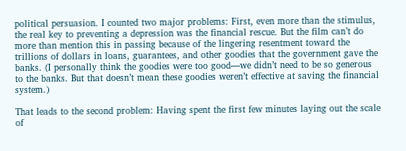political persuasion. I counted two major problems: First, even more than the stimulus, the real key to preventing a depression was the financial rescue. But the film can’t do more than mention this in passing because of the lingering resentment toward the trillions of dollars in loans, guarantees, and other goodies that the government gave the banks. (I personally think the goodies were too good—we didn’t need to be so generous to the banks. But that doesn’t mean these goodies weren’t effective at saving the financial system.)

That leads to the second problem: Having spent the first few minutes laying out the scale of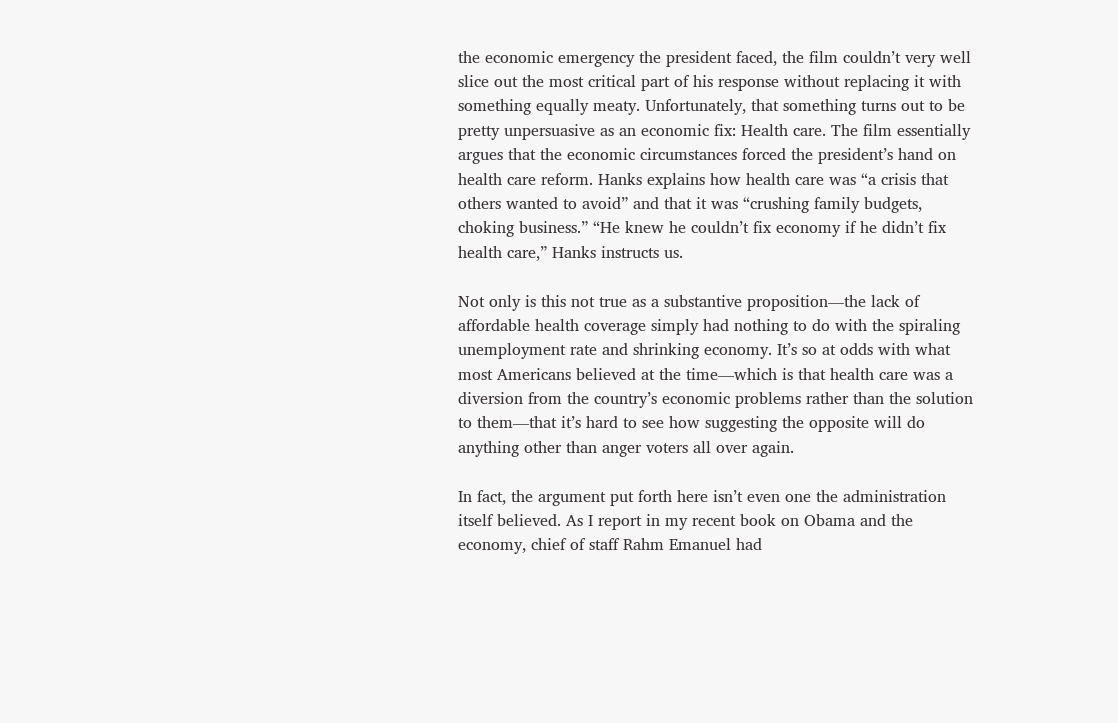the economic emergency the president faced, the film couldn’t very well slice out the most critical part of his response without replacing it with something equally meaty. Unfortunately, that something turns out to be pretty unpersuasive as an economic fix: Health care. The film essentially argues that the economic circumstances forced the president’s hand on health care reform. Hanks explains how health care was “a crisis that others wanted to avoid” and that it was “crushing family budgets, choking business.” “He knew he couldn’t fix economy if he didn’t fix health care,” Hanks instructs us.

Not only is this not true as a substantive proposition—the lack of affordable health coverage simply had nothing to do with the spiraling unemployment rate and shrinking economy. It’s so at odds with what most Americans believed at the time—which is that health care was a diversion from the country’s economic problems rather than the solution to them—that it’s hard to see how suggesting the opposite will do anything other than anger voters all over again.

In fact, the argument put forth here isn’t even one the administration itself believed. As I report in my recent book on Obama and the economy, chief of staff Rahm Emanuel had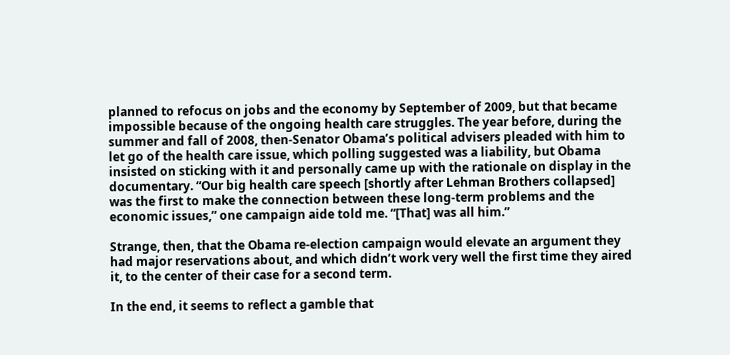planned to refocus on jobs and the economy by September of 2009, but that became impossible because of the ongoing health care struggles. The year before, during the summer and fall of 2008, then-Senator Obama’s political advisers pleaded with him to let go of the health care issue, which polling suggested was a liability, but Obama insisted on sticking with it and personally came up with the rationale on display in the documentary. “Our big health care speech [shortly after Lehman Brothers collapsed] was the first to make the connection between these long-term problems and the economic issues,” one campaign aide told me. “[That] was all him.”

Strange, then, that the Obama re-election campaign would elevate an argument they had major reservations about, and which didn’t work very well the first time they aired it, to the center of their case for a second term.

In the end, it seems to reflect a gamble that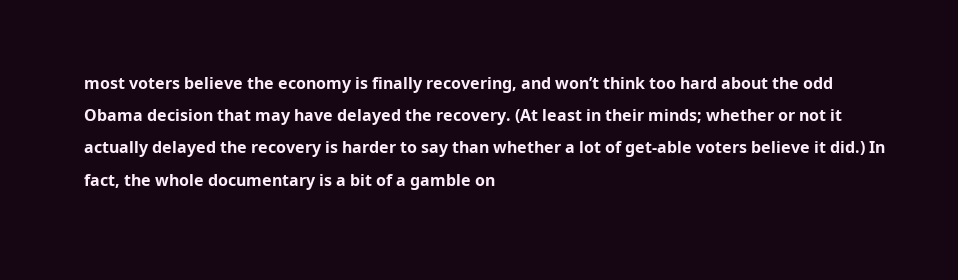most voters believe the economy is finally recovering, and won’t think too hard about the odd Obama decision that may have delayed the recovery. (At least in their minds; whether or not it actually delayed the recovery is harder to say than whether a lot of get-able voters believe it did.) In fact, the whole documentary is a bit of a gamble on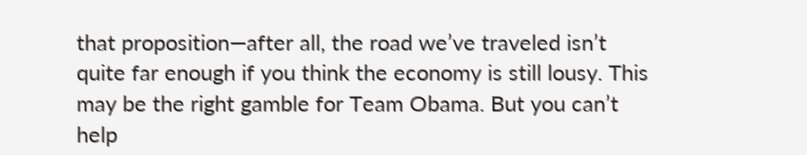that proposition—after all, the road we’ve traveled isn’t quite far enough if you think the economy is still lousy. This may be the right gamble for Team Obama. But you can’t help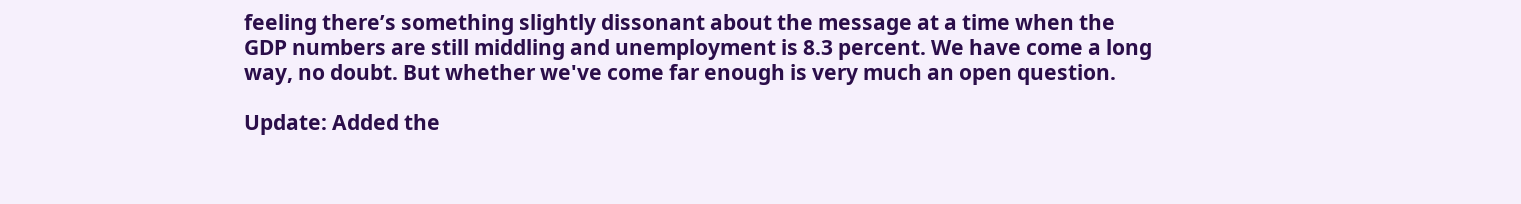feeling there’s something slightly dissonant about the message at a time when the GDP numbers are still middling and unemployment is 8.3 percent. We have come a long way, no doubt. But whether we've come far enough is very much an open question.

Update: Added the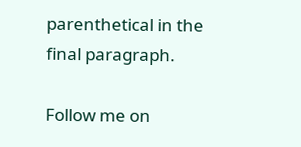parenthetical in the final paragraph.

Follow me on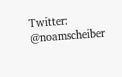Twitter: @noamscheiber